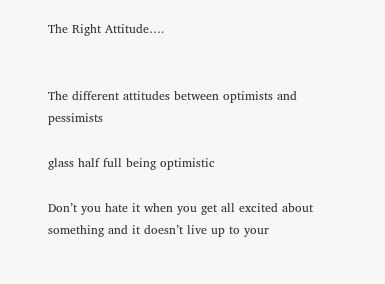The Right Attitude….


The different attitudes between optimists and pessimists

glass half full being optimistic

Don’t you hate it when you get all excited about something and it doesn’t live up to your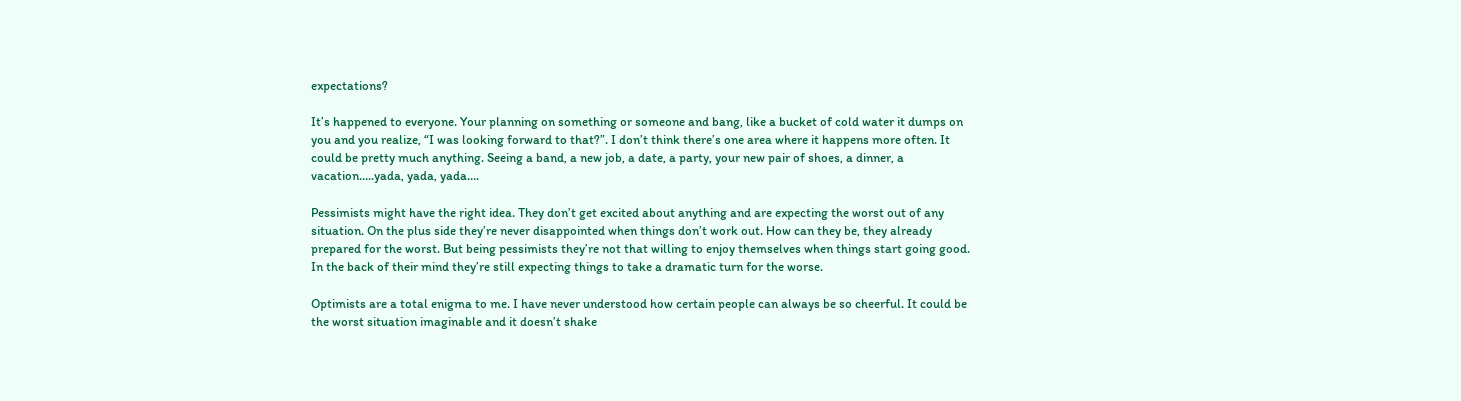expectations?

It’s happened to everyone. Your planning on something or someone and bang, like a bucket of cold water it dumps on you and you realize, “I was looking forward to that?”. I don’t think there’s one area where it happens more often. It could be pretty much anything. Seeing a band, a new job, a date, a party, your new pair of shoes, a dinner, a vacation…..yada, yada, yada….

Pessimists might have the right idea. They don’t get excited about anything and are expecting the worst out of any situation. On the plus side they’re never disappointed when things don’t work out. How can they be, they already prepared for the worst. But being pessimists they’re not that willing to enjoy themselves when things start going good. In the back of their mind they’re still expecting things to take a dramatic turn for the worse.

Optimists are a total enigma to me. I have never understood how certain people can always be so cheerful. It could be the worst situation imaginable and it doesn’t shake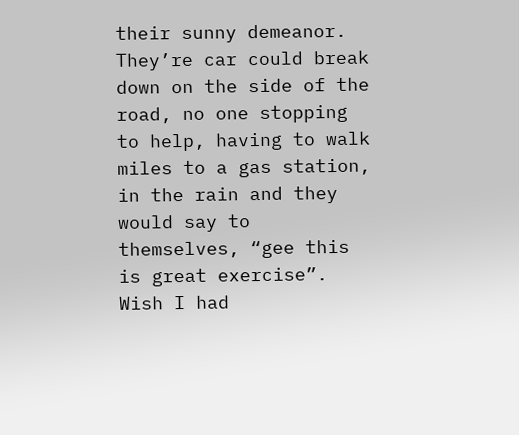their sunny demeanor. They’re car could break down on the side of the road, no one stopping to help, having to walk miles to a gas station, in the rain and they would say to themselves, “gee this is great exercise”. Wish I had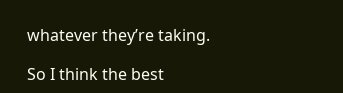whatever they’re taking.

So I think the best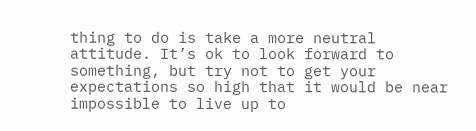thing to do is take a more neutral attitude. It’s ok to look forward to something, but try not to get your expectations so high that it would be near impossible to live up to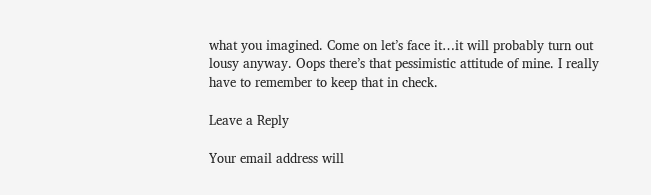what you imagined. Come on let’s face it…it will probably turn out lousy anyway. Oops there’s that pessimistic attitude of mine. I really have to remember to keep that in check.

Leave a Reply

Your email address will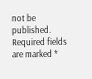not be published. Required fields are marked *